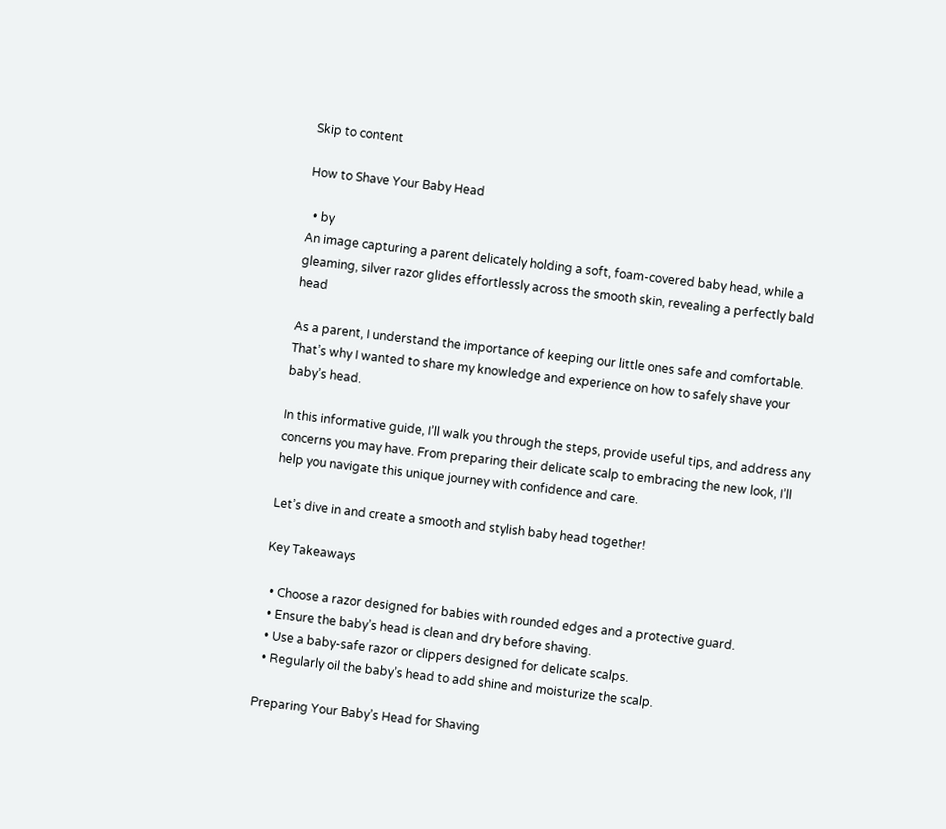Skip to content

How to Shave Your Baby Head

  • by
An image capturing a parent delicately holding a soft, foam-covered baby head, while a gleaming, silver razor glides effortlessly across the smooth skin, revealing a perfectly bald head

As a parent, I understand the importance of keeping our little ones safe and comfortable. That’s why I wanted to share my knowledge and experience on how to safely shave your baby’s head.

In this informative guide, I’ll walk you through the steps, provide useful tips, and address any concerns you may have. From preparing their delicate scalp to embracing the new look, I’ll help you navigate this unique journey with confidence and care.

Let’s dive in and create a smooth and stylish baby head together!

Key Takeaways

  • Choose a razor designed for babies with rounded edges and a protective guard.
  • Ensure the baby’s head is clean and dry before shaving.
  • Use a baby-safe razor or clippers designed for delicate scalps.
  • Regularly oil the baby’s head to add shine and moisturize the scalp.

Preparing Your Baby’s Head for Shaving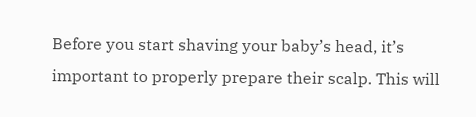Before you start shaving your baby’s head, it’s important to properly prepare their scalp. This will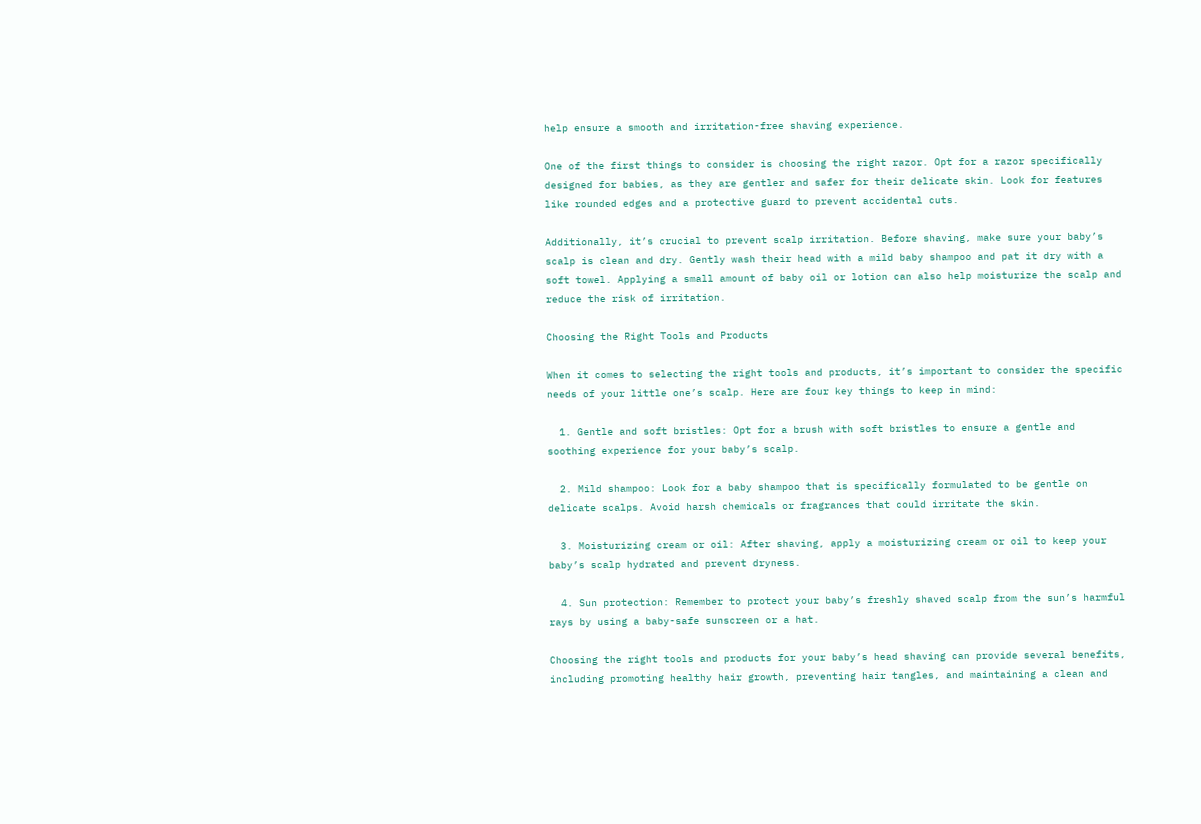help ensure a smooth and irritation-free shaving experience.

One of the first things to consider is choosing the right razor. Opt for a razor specifically designed for babies, as they are gentler and safer for their delicate skin. Look for features like rounded edges and a protective guard to prevent accidental cuts.

Additionally, it’s crucial to prevent scalp irritation. Before shaving, make sure your baby’s scalp is clean and dry. Gently wash their head with a mild baby shampoo and pat it dry with a soft towel. Applying a small amount of baby oil or lotion can also help moisturize the scalp and reduce the risk of irritation.

Choosing the Right Tools and Products

When it comes to selecting the right tools and products, it’s important to consider the specific needs of your little one’s scalp. Here are four key things to keep in mind:

  1. Gentle and soft bristles: Opt for a brush with soft bristles to ensure a gentle and soothing experience for your baby’s scalp.

  2. Mild shampoo: Look for a baby shampoo that is specifically formulated to be gentle on delicate scalps. Avoid harsh chemicals or fragrances that could irritate the skin.

  3. Moisturizing cream or oil: After shaving, apply a moisturizing cream or oil to keep your baby’s scalp hydrated and prevent dryness.

  4. Sun protection: Remember to protect your baby’s freshly shaved scalp from the sun’s harmful rays by using a baby-safe sunscreen or a hat.

Choosing the right tools and products for your baby’s head shaving can provide several benefits, including promoting healthy hair growth, preventing hair tangles, and maintaining a clean and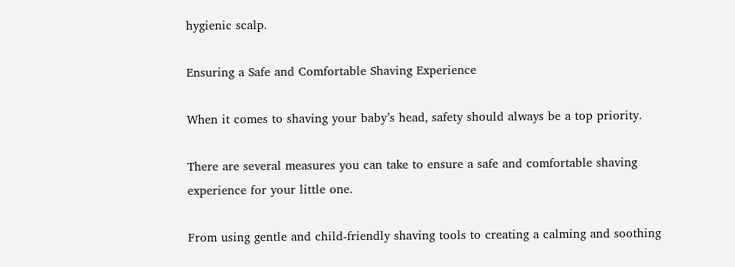hygienic scalp.

Ensuring a Safe and Comfortable Shaving Experience

When it comes to shaving your baby’s head, safety should always be a top priority.

There are several measures you can take to ensure a safe and comfortable shaving experience for your little one.

From using gentle and child-friendly shaving tools to creating a calming and soothing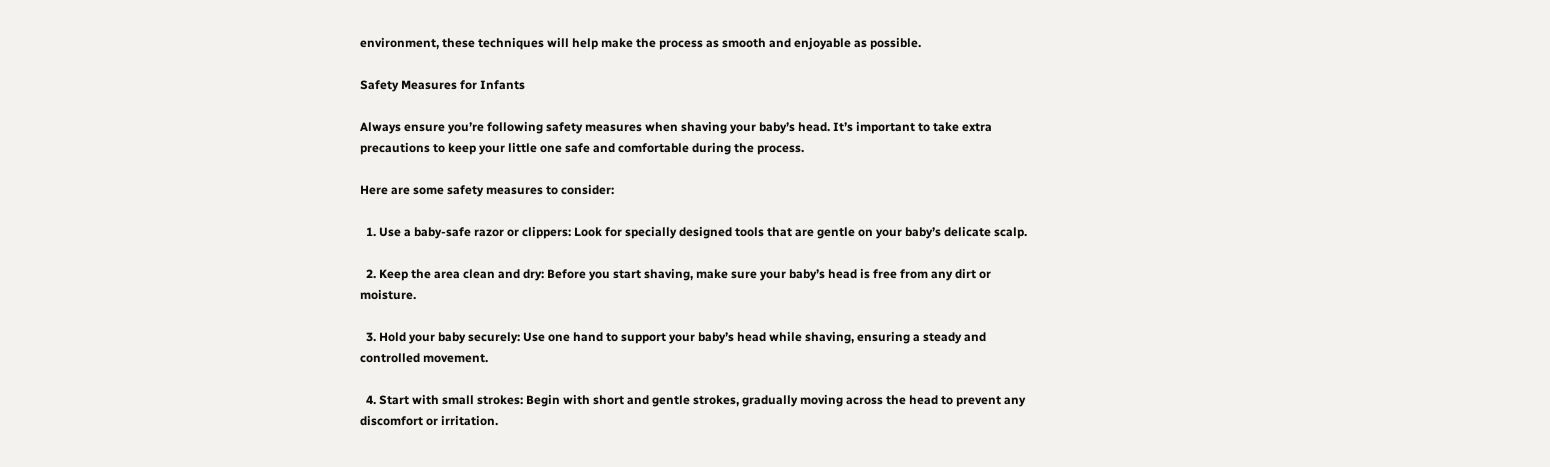environment, these techniques will help make the process as smooth and enjoyable as possible.

Safety Measures for Infants

Always ensure you’re following safety measures when shaving your baby’s head. It’s important to take extra precautions to keep your little one safe and comfortable during the process.

Here are some safety measures to consider:

  1. Use a baby-safe razor or clippers: Look for specially designed tools that are gentle on your baby’s delicate scalp.

  2. Keep the area clean and dry: Before you start shaving, make sure your baby’s head is free from any dirt or moisture.

  3. Hold your baby securely: Use one hand to support your baby’s head while shaving, ensuring a steady and controlled movement.

  4. Start with small strokes: Begin with short and gentle strokes, gradually moving across the head to prevent any discomfort or irritation.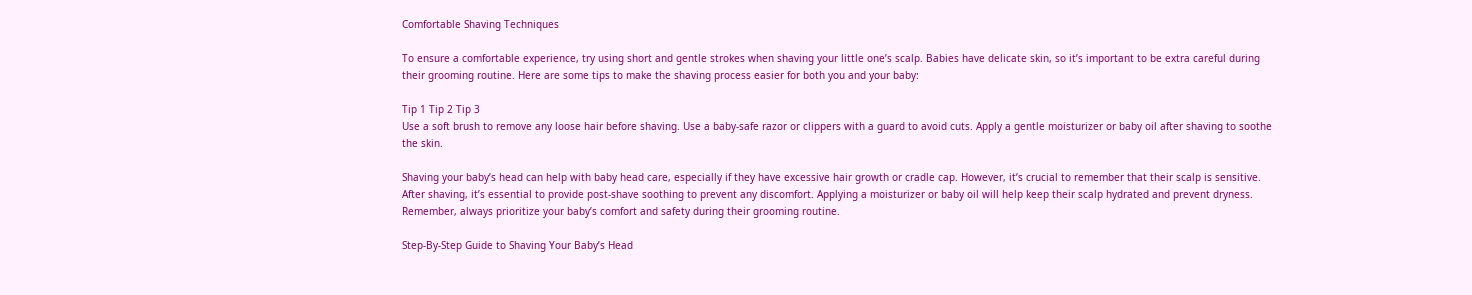Comfortable Shaving Techniques

To ensure a comfortable experience, try using short and gentle strokes when shaving your little one’s scalp. Babies have delicate skin, so it’s important to be extra careful during their grooming routine. Here are some tips to make the shaving process easier for both you and your baby:

Tip 1 Tip 2 Tip 3
Use a soft brush to remove any loose hair before shaving. Use a baby-safe razor or clippers with a guard to avoid cuts. Apply a gentle moisturizer or baby oil after shaving to soothe the skin.

Shaving your baby’s head can help with baby head care, especially if they have excessive hair growth or cradle cap. However, it’s crucial to remember that their scalp is sensitive. After shaving, it’s essential to provide post-shave soothing to prevent any discomfort. Applying a moisturizer or baby oil will help keep their scalp hydrated and prevent dryness. Remember, always prioritize your baby’s comfort and safety during their grooming routine.

Step-By-Step Guide to Shaving Your Baby’s Head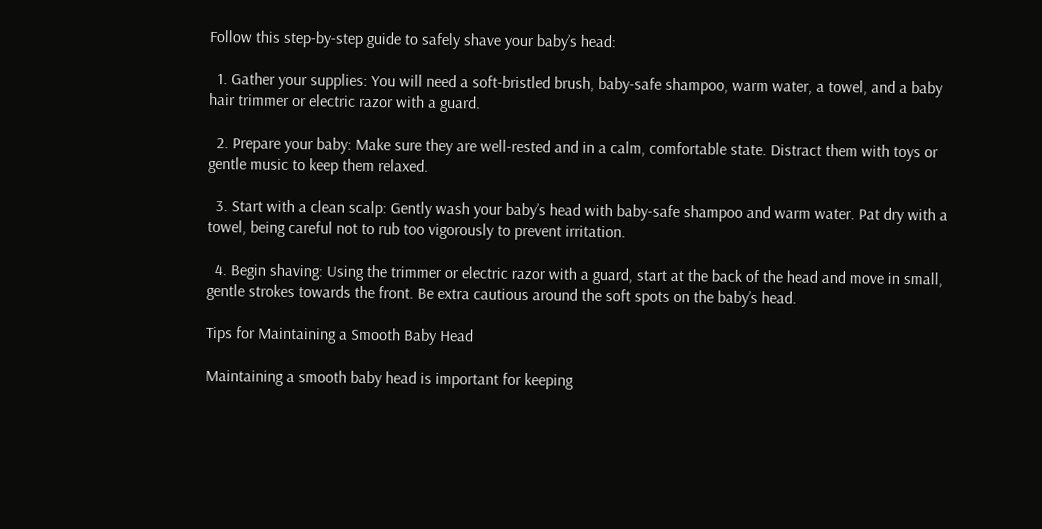Follow this step-by-step guide to safely shave your baby’s head:

  1. Gather your supplies: You will need a soft-bristled brush, baby-safe shampoo, warm water, a towel, and a baby hair trimmer or electric razor with a guard.

  2. Prepare your baby: Make sure they are well-rested and in a calm, comfortable state. Distract them with toys or gentle music to keep them relaxed.

  3. Start with a clean scalp: Gently wash your baby’s head with baby-safe shampoo and warm water. Pat dry with a towel, being careful not to rub too vigorously to prevent irritation.

  4. Begin shaving: Using the trimmer or electric razor with a guard, start at the back of the head and move in small, gentle strokes towards the front. Be extra cautious around the soft spots on the baby’s head.

Tips for Maintaining a Smooth Baby Head

Maintaining a smooth baby head is important for keeping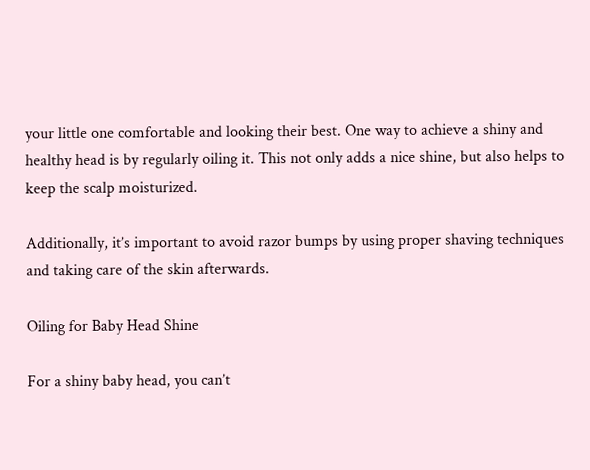your little one comfortable and looking their best. One way to achieve a shiny and healthy head is by regularly oiling it. This not only adds a nice shine, but also helps to keep the scalp moisturized.

Additionally, it’s important to avoid razor bumps by using proper shaving techniques and taking care of the skin afterwards.

Oiling for Baby Head Shine

For a shiny baby head, you can’t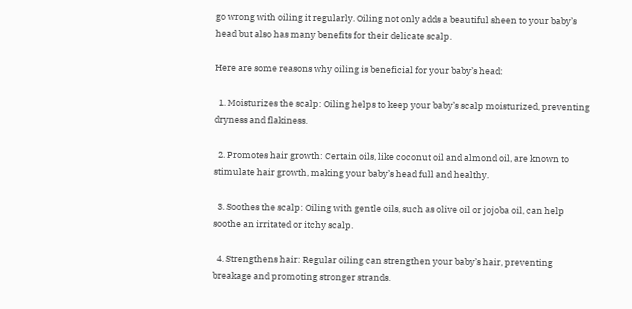go wrong with oiling it regularly. Oiling not only adds a beautiful sheen to your baby’s head but also has many benefits for their delicate scalp.

Here are some reasons why oiling is beneficial for your baby’s head:

  1. Moisturizes the scalp: Oiling helps to keep your baby’s scalp moisturized, preventing dryness and flakiness.

  2. Promotes hair growth: Certain oils, like coconut oil and almond oil, are known to stimulate hair growth, making your baby’s head full and healthy.

  3. Soothes the scalp: Oiling with gentle oils, such as olive oil or jojoba oil, can help soothe an irritated or itchy scalp.

  4. Strengthens hair: Regular oiling can strengthen your baby’s hair, preventing breakage and promoting stronger strands.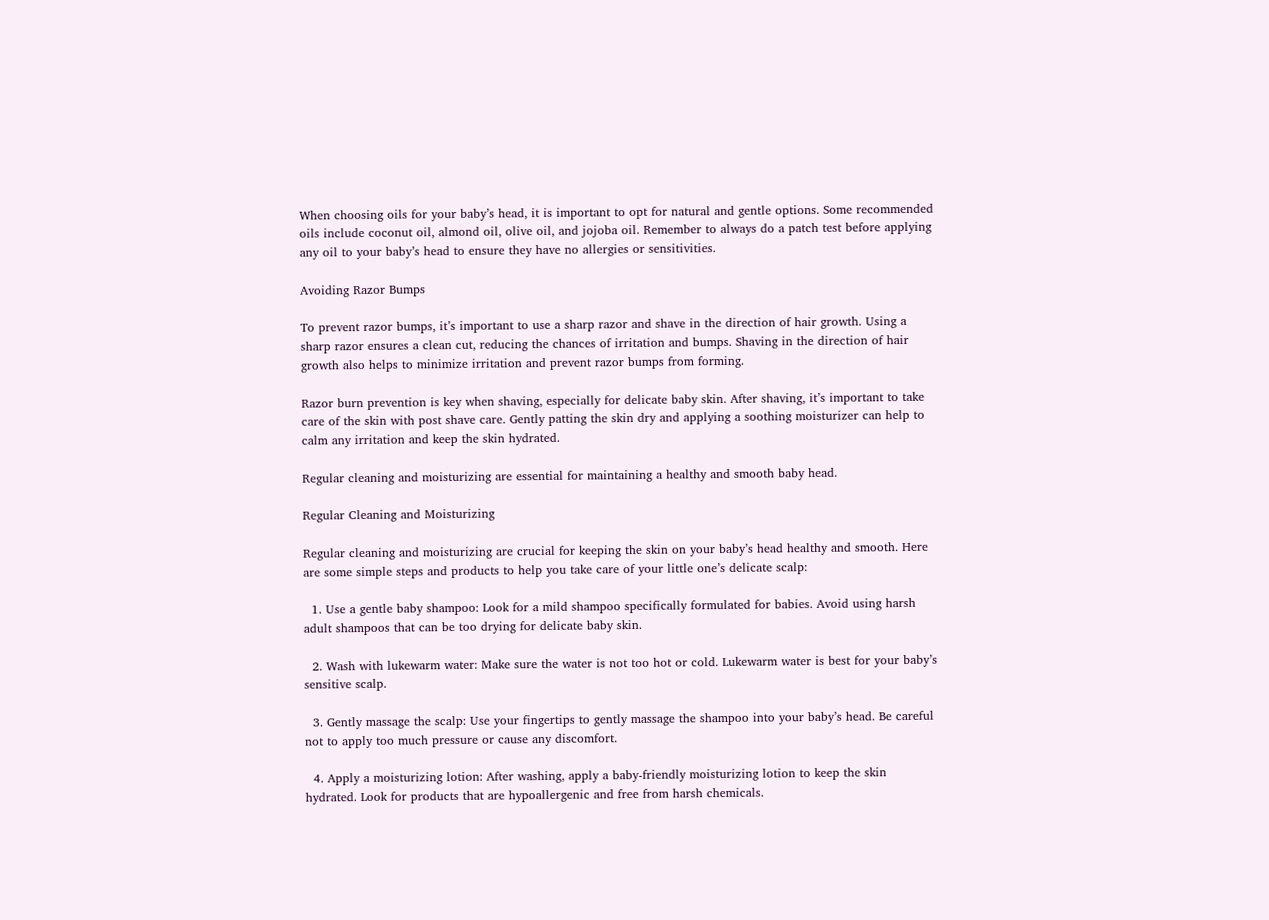When choosing oils for your baby’s head, it is important to opt for natural and gentle options. Some recommended oils include coconut oil, almond oil, olive oil, and jojoba oil. Remember to always do a patch test before applying any oil to your baby’s head to ensure they have no allergies or sensitivities.

Avoiding Razor Bumps

To prevent razor bumps, it’s important to use a sharp razor and shave in the direction of hair growth. Using a sharp razor ensures a clean cut, reducing the chances of irritation and bumps. Shaving in the direction of hair growth also helps to minimize irritation and prevent razor bumps from forming.

Razor burn prevention is key when shaving, especially for delicate baby skin. After shaving, it’s important to take care of the skin with post shave care. Gently patting the skin dry and applying a soothing moisturizer can help to calm any irritation and keep the skin hydrated.

Regular cleaning and moisturizing are essential for maintaining a healthy and smooth baby head.

Regular Cleaning and Moisturizing

Regular cleaning and moisturizing are crucial for keeping the skin on your baby’s head healthy and smooth. Here are some simple steps and products to help you take care of your little one’s delicate scalp:

  1. Use a gentle baby shampoo: Look for a mild shampoo specifically formulated for babies. Avoid using harsh adult shampoos that can be too drying for delicate baby skin.

  2. Wash with lukewarm water: Make sure the water is not too hot or cold. Lukewarm water is best for your baby’s sensitive scalp.

  3. Gently massage the scalp: Use your fingertips to gently massage the shampoo into your baby’s head. Be careful not to apply too much pressure or cause any discomfort.

  4. Apply a moisturizing lotion: After washing, apply a baby-friendly moisturizing lotion to keep the skin hydrated. Look for products that are hypoallergenic and free from harsh chemicals.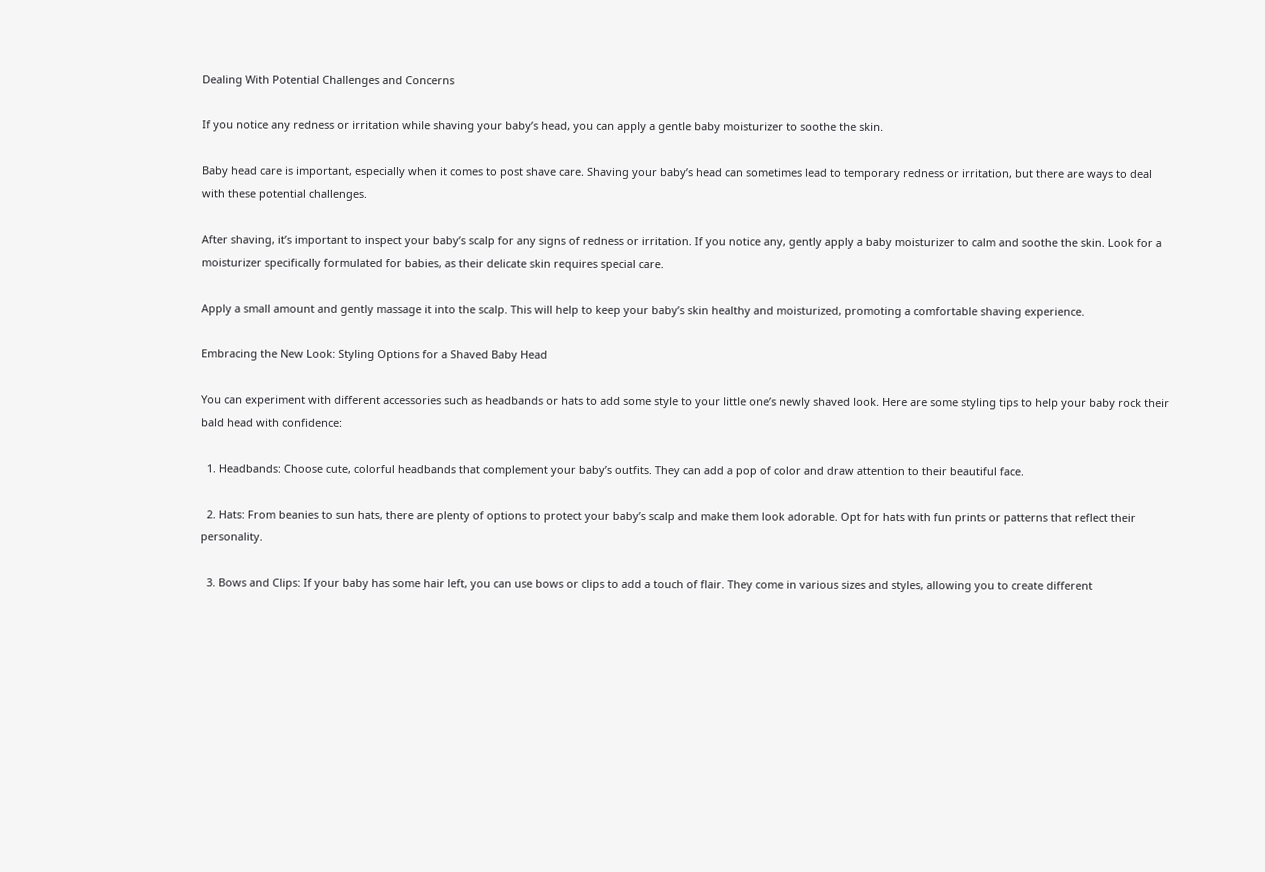Dealing With Potential Challenges and Concerns

If you notice any redness or irritation while shaving your baby’s head, you can apply a gentle baby moisturizer to soothe the skin.

Baby head care is important, especially when it comes to post shave care. Shaving your baby’s head can sometimes lead to temporary redness or irritation, but there are ways to deal with these potential challenges.

After shaving, it’s important to inspect your baby’s scalp for any signs of redness or irritation. If you notice any, gently apply a baby moisturizer to calm and soothe the skin. Look for a moisturizer specifically formulated for babies, as their delicate skin requires special care.

Apply a small amount and gently massage it into the scalp. This will help to keep your baby’s skin healthy and moisturized, promoting a comfortable shaving experience.

Embracing the New Look: Styling Options for a Shaved Baby Head

You can experiment with different accessories such as headbands or hats to add some style to your little one’s newly shaved look. Here are some styling tips to help your baby rock their bald head with confidence:

  1. Headbands: Choose cute, colorful headbands that complement your baby’s outfits. They can add a pop of color and draw attention to their beautiful face.

  2. Hats: From beanies to sun hats, there are plenty of options to protect your baby’s scalp and make them look adorable. Opt for hats with fun prints or patterns that reflect their personality.

  3. Bows and Clips: If your baby has some hair left, you can use bows or clips to add a touch of flair. They come in various sizes and styles, allowing you to create different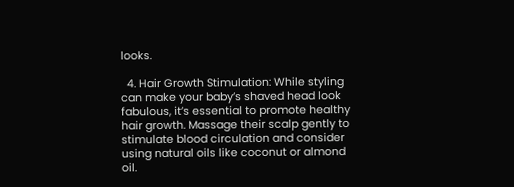looks.

  4. Hair Growth Stimulation: While styling can make your baby’s shaved head look fabulous, it’s essential to promote healthy hair growth. Massage their scalp gently to stimulate blood circulation and consider using natural oils like coconut or almond oil.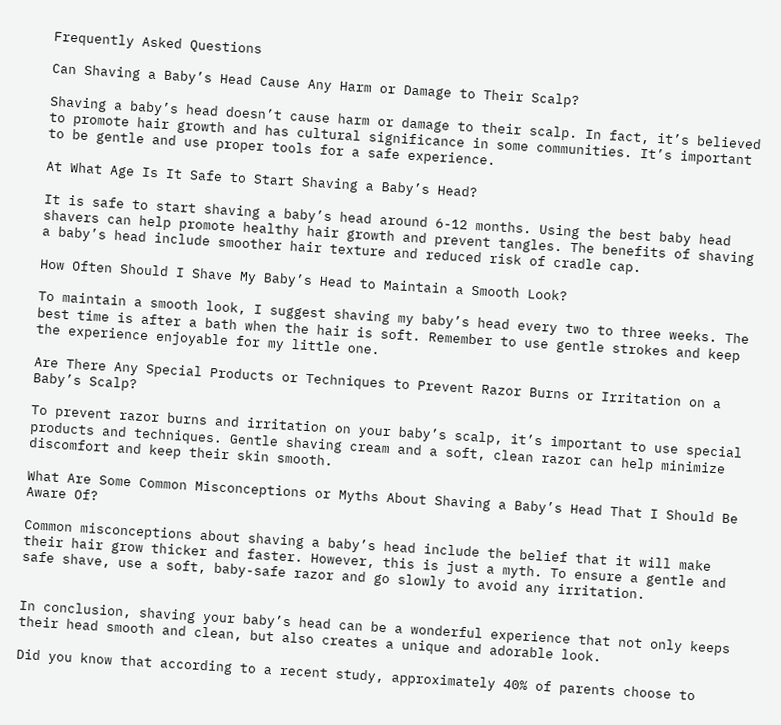Frequently Asked Questions

Can Shaving a Baby’s Head Cause Any Harm or Damage to Their Scalp?

Shaving a baby’s head doesn’t cause harm or damage to their scalp. In fact, it’s believed to promote hair growth and has cultural significance in some communities. It’s important to be gentle and use proper tools for a safe experience.

At What Age Is It Safe to Start Shaving a Baby’s Head?

It is safe to start shaving a baby’s head around 6-12 months. Using the best baby head shavers can help promote healthy hair growth and prevent tangles. The benefits of shaving a baby’s head include smoother hair texture and reduced risk of cradle cap.

How Often Should I Shave My Baby’s Head to Maintain a Smooth Look?

To maintain a smooth look, I suggest shaving my baby’s head every two to three weeks. The best time is after a bath when the hair is soft. Remember to use gentle strokes and keep the experience enjoyable for my little one.

Are There Any Special Products or Techniques to Prevent Razor Burns or Irritation on a Baby’s Scalp?

To prevent razor burns and irritation on your baby’s scalp, it’s important to use special products and techniques. Gentle shaving cream and a soft, clean razor can help minimize discomfort and keep their skin smooth.

What Are Some Common Misconceptions or Myths About Shaving a Baby’s Head That I Should Be Aware Of?

Common misconceptions about shaving a baby’s head include the belief that it will make their hair grow thicker and faster. However, this is just a myth. To ensure a gentle and safe shave, use a soft, baby-safe razor and go slowly to avoid any irritation.


In conclusion, shaving your baby’s head can be a wonderful experience that not only keeps their head smooth and clean, but also creates a unique and adorable look.

Did you know that according to a recent study, approximately 40% of parents choose to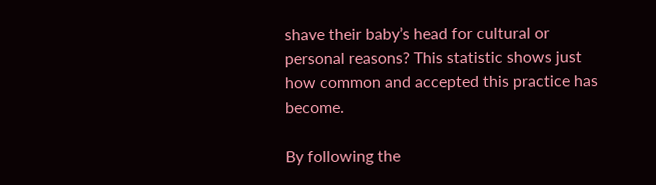shave their baby’s head for cultural or personal reasons? This statistic shows just how common and accepted this practice has become.

By following the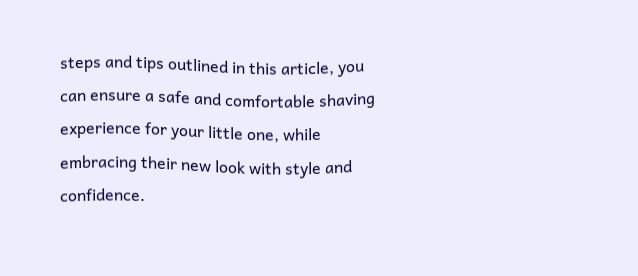steps and tips outlined in this article, you can ensure a safe and comfortable shaving experience for your little one, while embracing their new look with style and confidence.